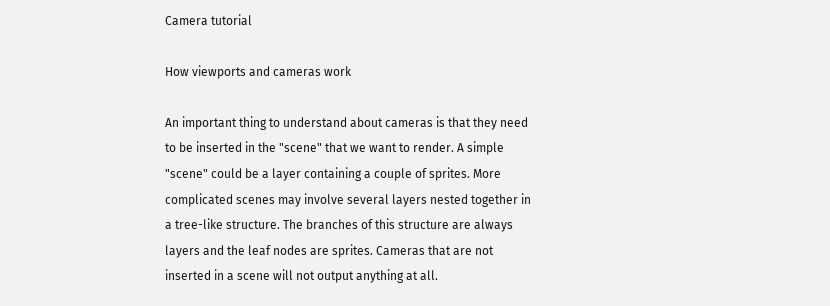Camera tutorial

How viewports and cameras work

An important thing to understand about cameras is that they need to be inserted in the "scene" that we want to render. A simple "scene" could be a layer containing a couple of sprites. More complicated scenes may involve several layers nested together in a tree-like structure. The branches of this structure are always layers and the leaf nodes are sprites. Cameras that are not inserted in a scene will not output anything at all.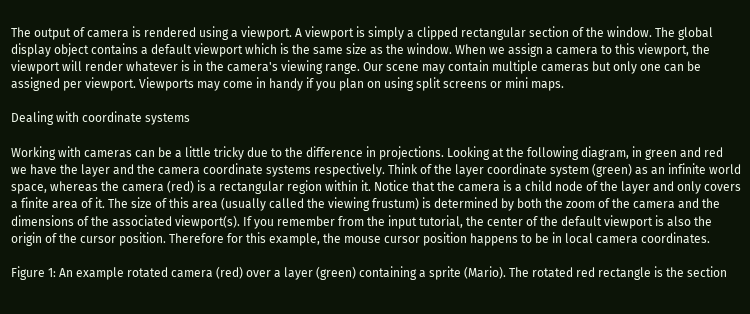The output of camera is rendered using a viewport. A viewport is simply a clipped rectangular section of the window. The global display object contains a default viewport which is the same size as the window. When we assign a camera to this viewport, the viewport will render whatever is in the camera's viewing range. Our scene may contain multiple cameras but only one can be assigned per viewport. Viewports may come in handy if you plan on using split screens or mini maps.

Dealing with coordinate systems

Working with cameras can be a little tricky due to the difference in projections. Looking at the following diagram, in green and red we have the layer and the camera coordinate systems respectively. Think of the layer coordinate system (green) as an infinite world space, whereas the camera (red) is a rectangular region within it. Notice that the camera is a child node of the layer and only covers a finite area of it. The size of this area (usually called the viewing frustum) is determined by both the zoom of the camera and the dimensions of the associated viewport(s). If you remember from the input tutorial, the center of the default viewport is also the origin of the cursor position. Therefore for this example, the mouse cursor position happens to be in local camera coordinates.

Figure 1: An example rotated camera (red) over a layer (green) containing a sprite (Mario). The rotated red rectangle is the section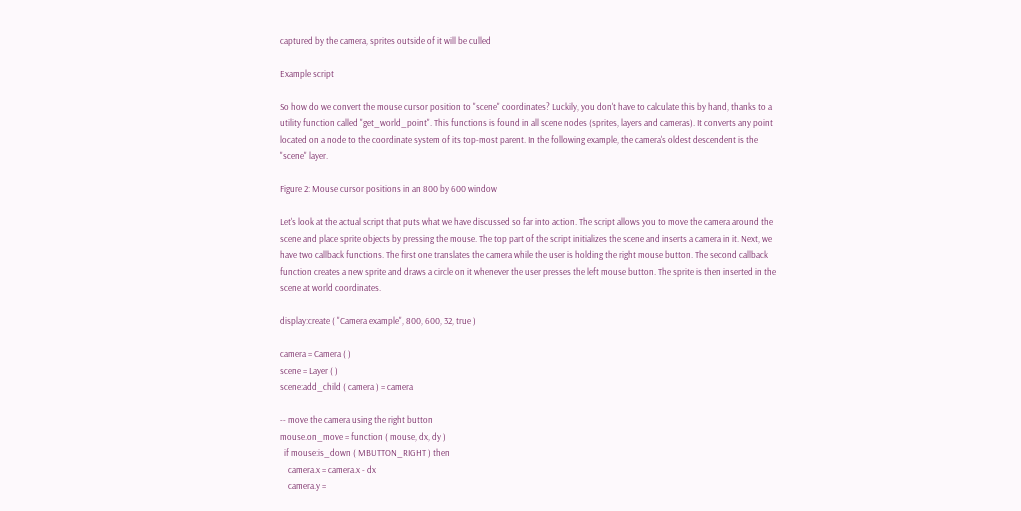captured by the camera, sprites outside of it will be culled

Example script

So how do we convert the mouse cursor position to "scene" coordinates? Luckily, you don't have to calculate this by hand, thanks to a utility function called "get_world_point". This functions is found in all scene nodes (sprites, layers and cameras). It converts any point located on a node to the coordinate system of its top-most parent. In the following example, the camera's oldest descendent is the "scene" layer.

Figure 2: Mouse cursor positions in an 800 by 600 window

Let's look at the actual script that puts what we have discussed so far into action. The script allows you to move the camera around the scene and place sprite objects by pressing the mouse. The top part of the script initializes the scene and inserts a camera in it. Next, we have two callback functions. The first one translates the camera while the user is holding the right mouse button. The second callback function creates a new sprite and draws a circle on it whenever the user presses the left mouse button. The sprite is then inserted in the scene at world coordinates.

display:create ( "Camera example", 800, 600, 32, true )

camera = Camera ( )
scene = Layer ( )
scene:add_child ( camera ) = camera

-- move the camera using the right button
mouse.on_move = function ( mouse, dx, dy )
  if mouse:is_down ( MBUTTON_RIGHT ) then
    camera.x = camera.x - dx
    camera.y =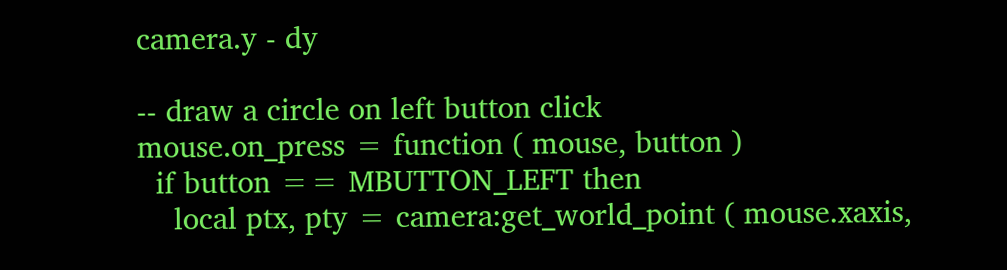camera.y - dy

-- draw a circle on left button click
mouse.on_press = function ( mouse, button )
  if button == MBUTTON_LEFT then
    local ptx, pty = camera:get_world_point ( mouse.xaxis,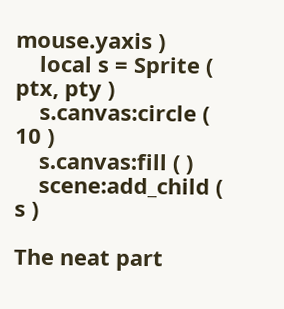mouse.yaxis )
    local s = Sprite ( ptx, pty )
    s.canvas:circle ( 10 )
    s.canvas:fill ( )
    scene:add_child ( s )

The neat part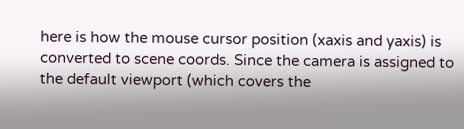here is how the mouse cursor position (xaxis and yaxis) is converted to scene coords. Since the camera is assigned to the default viewport (which covers the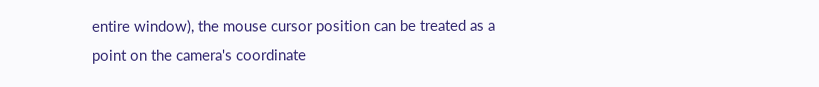entire window), the mouse cursor position can be treated as a point on the camera's coordinate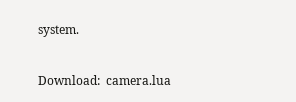system.

Download:  camera.lua